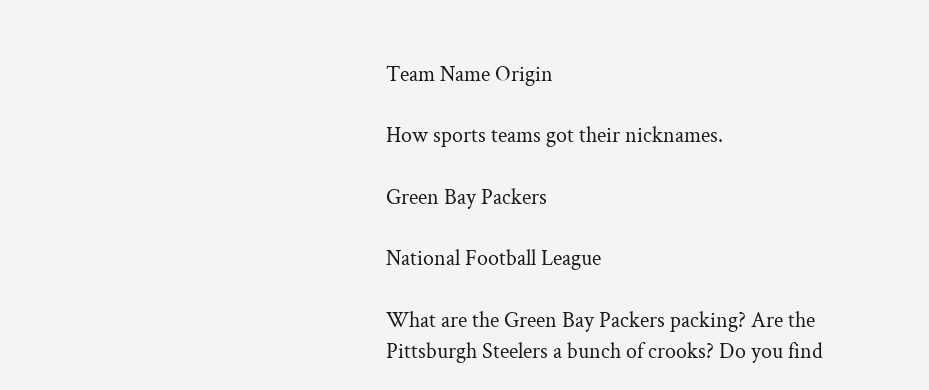Team Name Origin

How sports teams got their nicknames.

Green Bay Packers

National Football League

What are the Green Bay Packers packing? Are the Pittsburgh Steelers a bunch of crooks? Do you find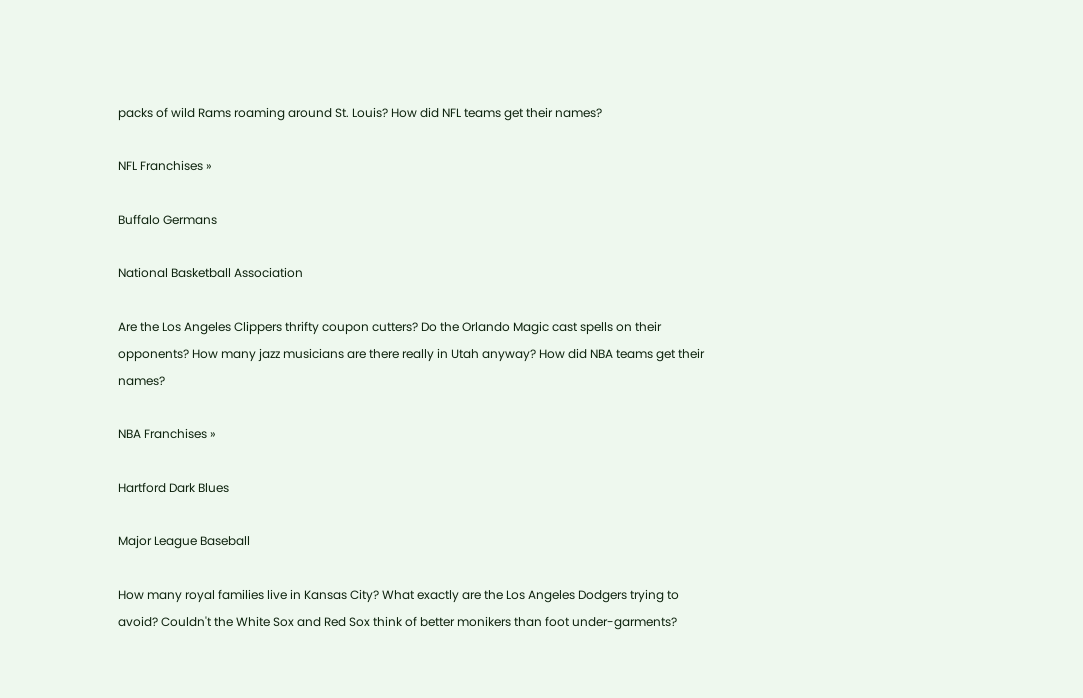packs of wild Rams roaming around St. Louis? How did NFL teams get their names?

NFL Franchises »

Buffalo Germans

National Basketball Association

Are the Los Angeles Clippers thrifty coupon cutters? Do the Orlando Magic cast spells on their opponents? How many jazz musicians are there really in Utah anyway? How did NBA teams get their names?

NBA Franchises »

Hartford Dark Blues

Major League Baseball

How many royal families live in Kansas City? What exactly are the Los Angeles Dodgers trying to avoid? Couldn't the White Sox and Red Sox think of better monikers than foot under-garments?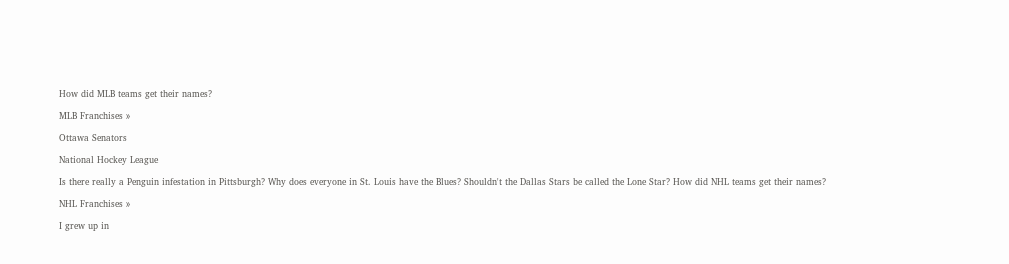How did MLB teams get their names?

MLB Franchises »

Ottawa Senators

National Hockey League

Is there really a Penguin infestation in Pittsburgh? Why does everyone in St. Louis have the Blues? Shouldn't the Dallas Stars be called the Lone Star? How did NHL teams get their names?

NHL Franchises »

I grew up in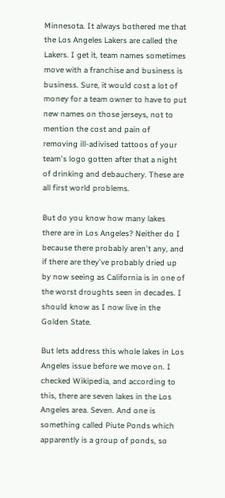Minnesota. It always bothered me that the Los Angeles Lakers are called the Lakers. I get it, team names sometimes move with a franchise and business is business. Sure, it would cost a lot of money for a team owner to have to put new names on those jerseys, not to mention the cost and pain of removing ill-adivised tattoos of your team's logo gotten after that a night of drinking and debauchery. These are all first world problems.

But do you know how many lakes there are in Los Angeles? Neither do I because there probably aren't any, and if there are they've probably dried up by now seeing as California is in one of the worst droughts seen in decades. I should know as I now live in the Golden State.

But lets address this whole lakes in Los Angeles issue before we move on. I checked Wikipedia, and according to this, there are seven lakes in the Los Angeles area. Seven. And one is something called Piute Ponds which apparently is a group of ponds, so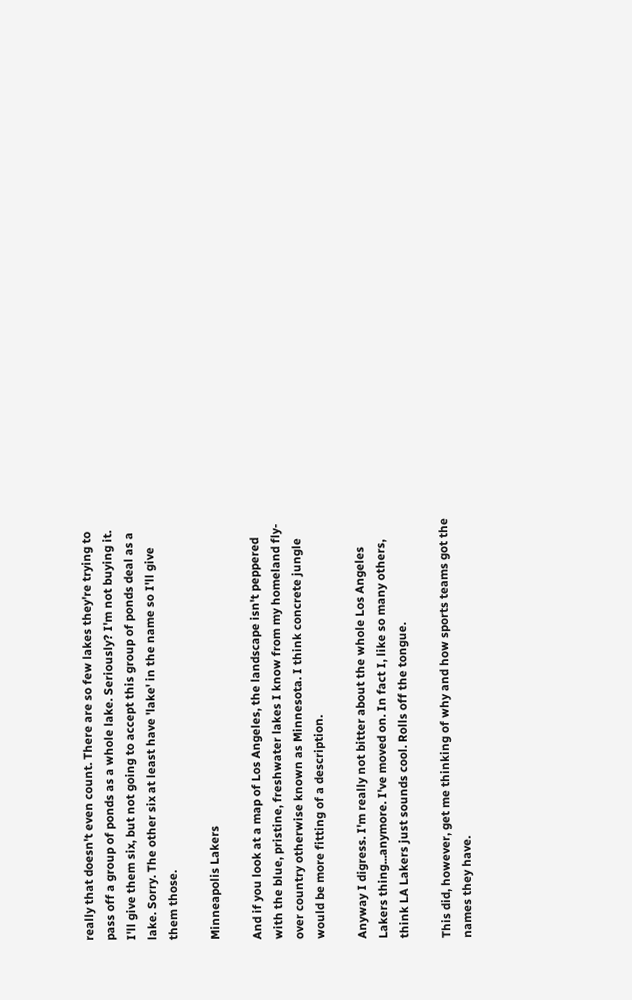really that doesn't even count. There are so few lakes they're trying to pass off a group of ponds as a whole lake. Seriously? I'm not buying it. I'll give them six, but not going to accept this group of ponds deal as a lake. Sorry. The other six at least have 'lake' in the name so I'll give them those.

Minneapolis Lakers

And if you look at a map of Los Angeles, the landscape isn't peppered with the blue, pristine, freshwater lakes I know from my homeland fly-over country otherwise known as Minnesota. I think concrete jungle would be more fitting of a description.

Anyway I digress. I'm really not bitter about the whole Los Angeles Lakers thing...anymore. I've moved on. In fact I, like so many others, think LA Lakers just sounds cool. Rolls off the tongue.

This did, however, get me thinking of why and how sports teams got the names they have.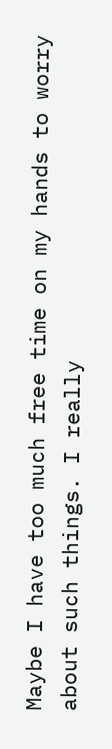Maybe I have too much free time on my hands to worry about such things. I really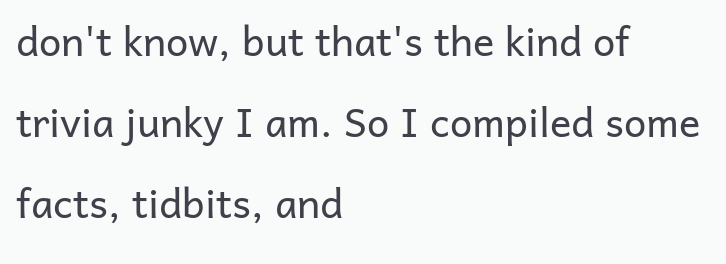don't know, but that's the kind of trivia junky I am. So I compiled some facts, tidbits, and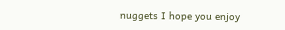nuggets I hope you enjoy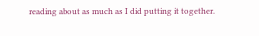reading about as much as I did putting it together.